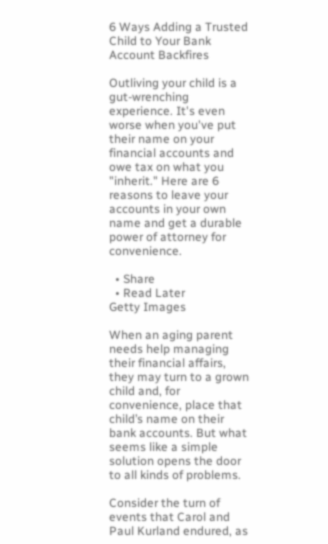6 Ways Adding a Trusted Child to Your Bank Account Backfires

Outliving your child is a gut-wrenching experience. It's even worse when you've put their name on your financial accounts and owe tax on what you "inherit." Here are 6 reasons to leave your accounts in your own name and get a durable power of attorney for convenience.

  • Share
  • Read Later
Getty Images

When an aging parent needs help managing their financial affairs, they may turn to a grown child and, for convenience, place that child’s name on their bank accounts. But what seems like a simple solution opens the door to all kinds of problems.

Consider the turn of events that Carol and Paul Kurland endured, as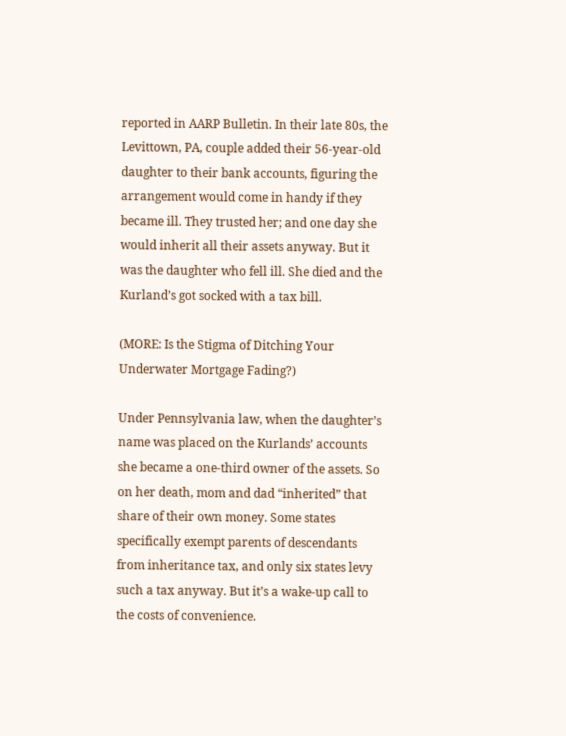reported in AARP Bulletin. In their late 80s, the Levittown, PA, couple added their 56-year-old daughter to their bank accounts, figuring the arrangement would come in handy if they became ill. They trusted her; and one day she would inherit all their assets anyway. But it was the daughter who fell ill. She died and the Kurland’s got socked with a tax bill.

(MORE: Is the Stigma of Ditching Your Underwater Mortgage Fading?)

Under Pennsylvania law, when the daughter’s name was placed on the Kurlands’ accounts she became a one-third owner of the assets. So on her death, mom and dad “inherited” that share of their own money. Some states specifically exempt parents of descendants from inheritance tax, and only six states levy such a tax anyway. But it’s a wake-up call to the costs of convenience.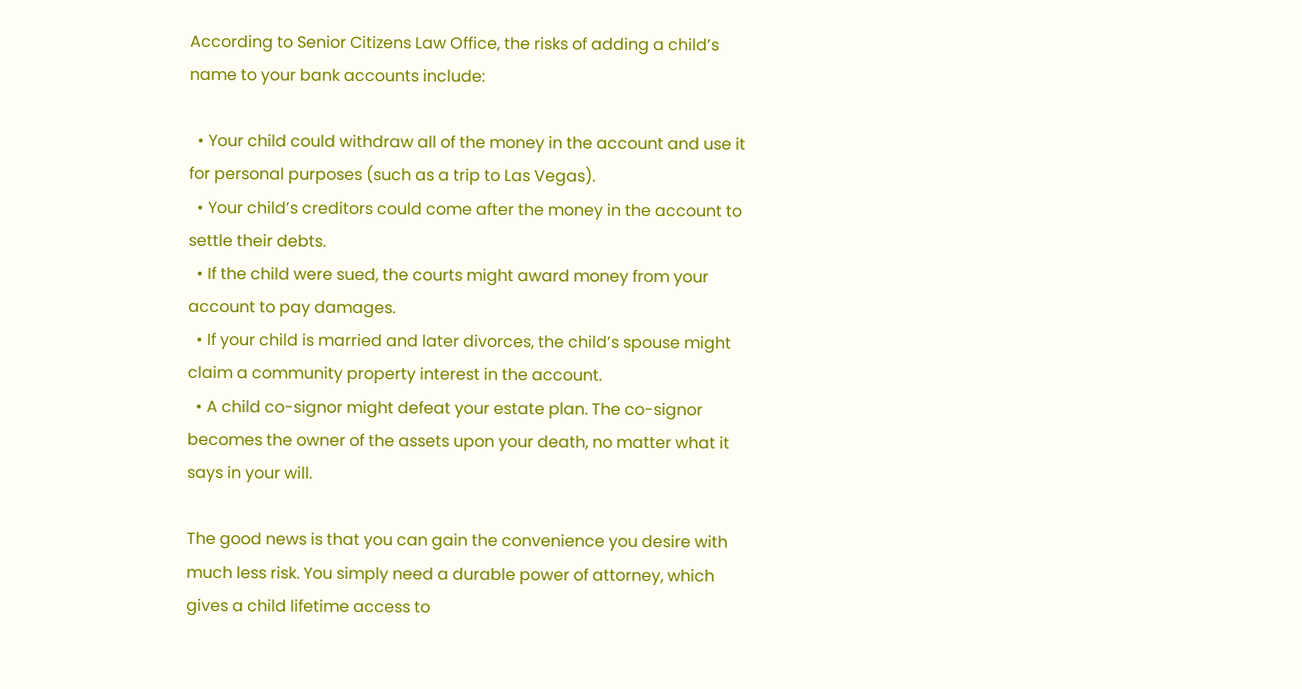According to Senior Citizens Law Office, the risks of adding a child’s name to your bank accounts include:

  • Your child could withdraw all of the money in the account and use it for personal purposes (such as a trip to Las Vegas).
  • Your child’s creditors could come after the money in the account to settle their debts.
  • If the child were sued, the courts might award money from your account to pay damages.
  • If your child is married and later divorces, the child’s spouse might claim a community property interest in the account.
  • A child co-signor might defeat your estate plan. The co-signor becomes the owner of the assets upon your death, no matter what it says in your will.

The good news is that you can gain the convenience you desire with much less risk. You simply need a durable power of attorney, which gives a child lifetime access to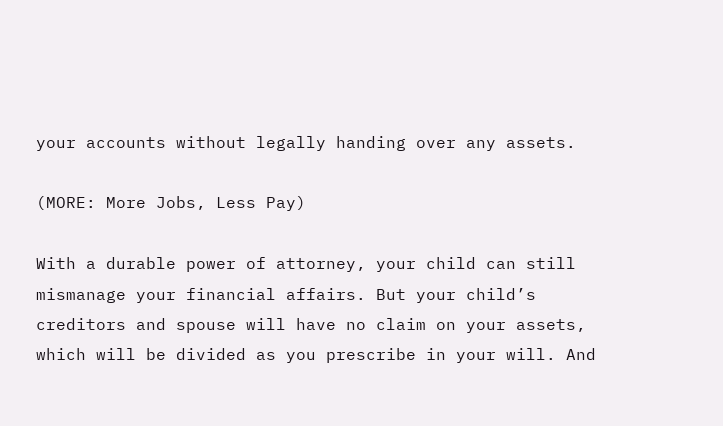your accounts without legally handing over any assets.

(MORE: More Jobs, Less Pay)

With a durable power of attorney, your child can still mismanage your financial affairs. But your child’s creditors and spouse will have no claim on your assets, which will be divided as you prescribe in your will. And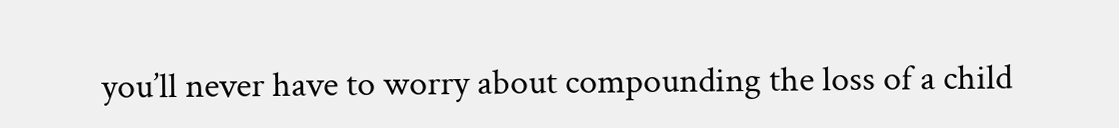you’ll never have to worry about compounding the loss of a child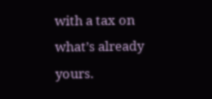with a tax on what’s already yours.